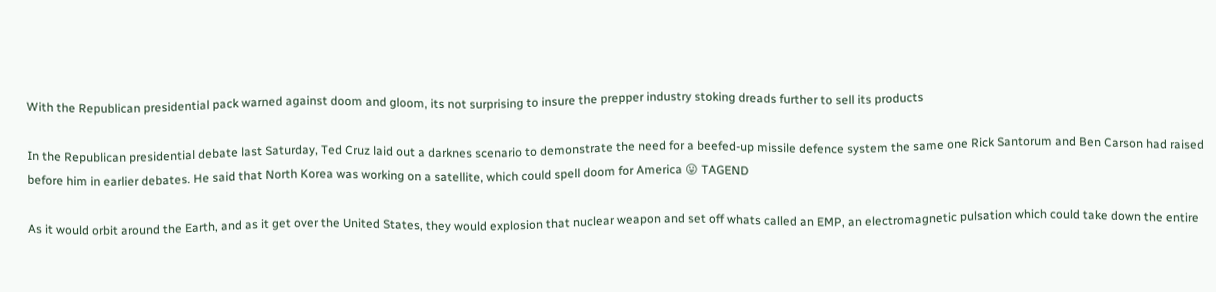With the Republican presidential pack warned against doom and gloom, its not surprising to insure the prepper industry stoking dreads further to sell its products

In the Republican presidential debate last Saturday, Ted Cruz laid out a darknes scenario to demonstrate the need for a beefed-up missile defence system the same one Rick Santorum and Ben Carson had raised before him in earlier debates. He said that North Korea was working on a satellite, which could spell doom for America 😛 TAGEND

As it would orbit around the Earth, and as it get over the United States, they would explosion that nuclear weapon and set off whats called an EMP, an electromagnetic pulsation which could take down the entire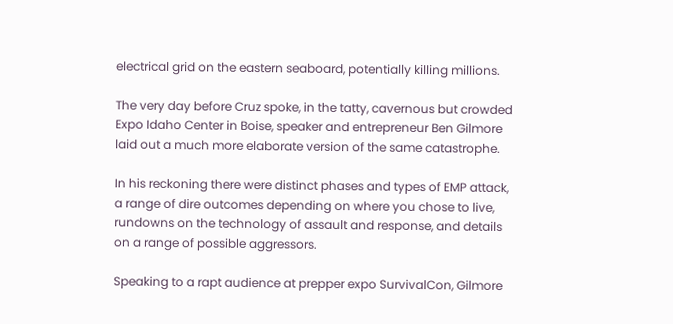electrical grid on the eastern seaboard, potentially killing millions.

The very day before Cruz spoke, in the tatty, cavernous but crowded Expo Idaho Center in Boise, speaker and entrepreneur Ben Gilmore laid out a much more elaborate version of the same catastrophe.

In his reckoning there were distinct phases and types of EMP attack, a range of dire outcomes depending on where you chose to live, rundowns on the technology of assault and response, and details on a range of possible aggressors.

Speaking to a rapt audience at prepper expo SurvivalCon, Gilmore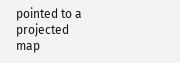pointed to a projected map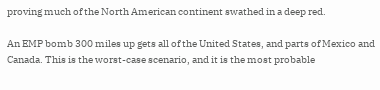proving much of the North American continent swathed in a deep red.

An EMP bomb 300 miles up gets all of the United States, and parts of Mexico and Canada. This is the worst-case scenario, and it is the most probable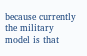because currently the military model is that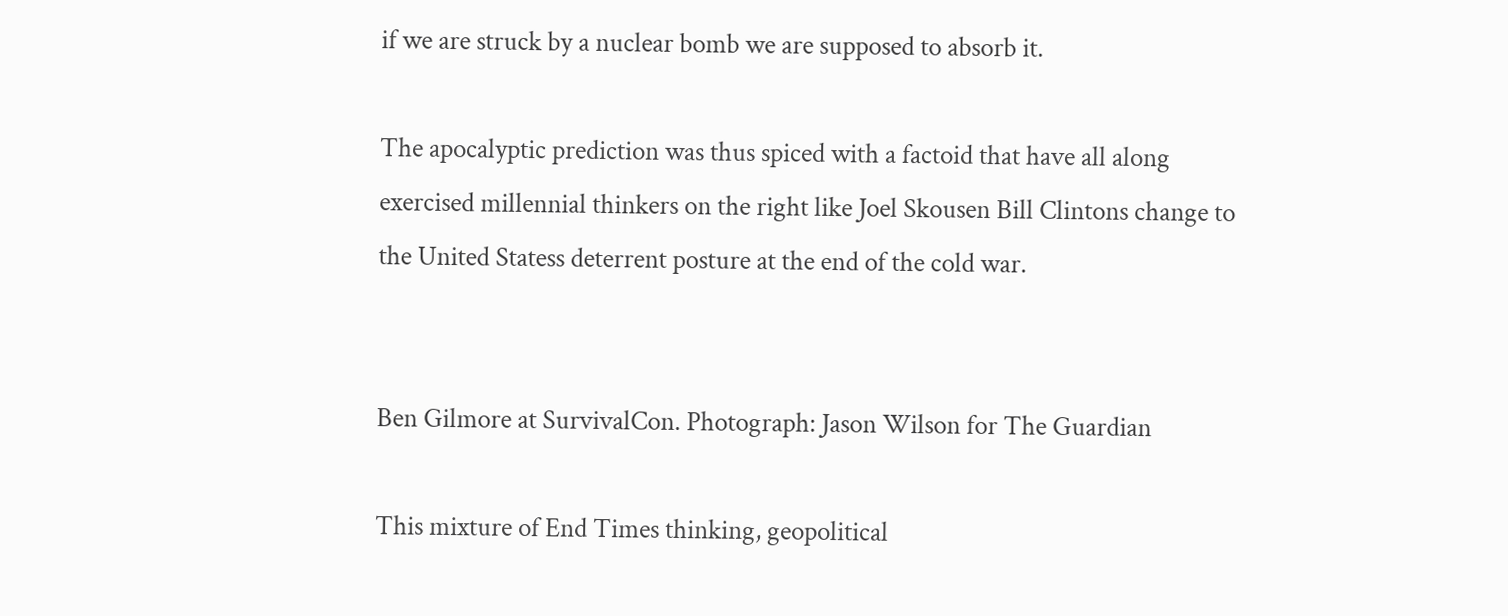if we are struck by a nuclear bomb we are supposed to absorb it.

The apocalyptic prediction was thus spiced with a factoid that have all along exercised millennial thinkers on the right like Joel Skousen Bill Clintons change to the United Statess deterrent posture at the end of the cold war.


Ben Gilmore at SurvivalCon. Photograph: Jason Wilson for The Guardian

This mixture of End Times thinking, geopolitical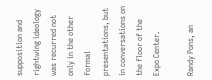supposition and rightwing ideology was recurred not only in the other formal presentations, but in conversations on the floor of the Expo Center.

Randy Pons, an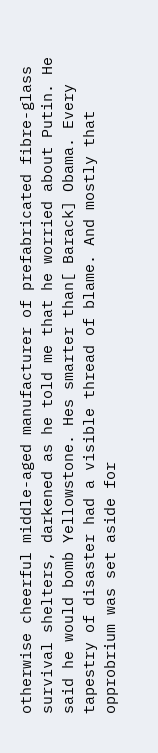otherwise cheerful middle-aged manufacturer of prefabricated fibre-glass survival shelters, darkened as he told me that he worried about Putin. He said he would bomb Yellowstone. Hes smarter than[ Barack] Obama. Every tapestry of disaster had a visible thread of blame. And mostly that opprobrium was set aside for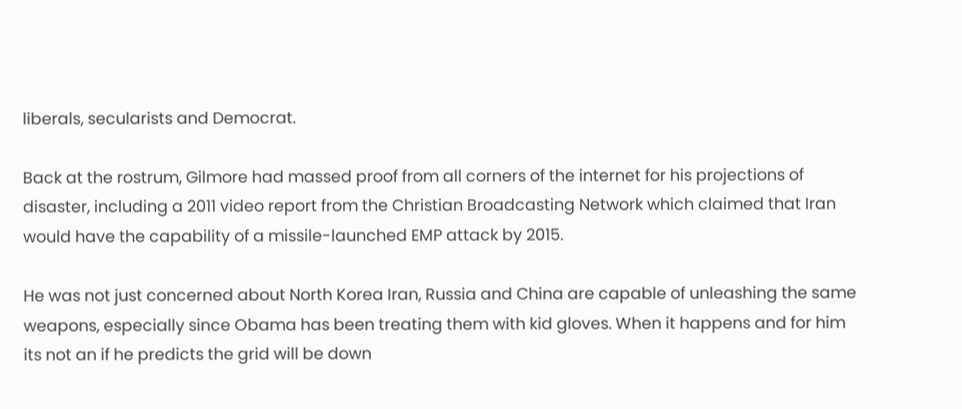liberals, secularists and Democrat.

Back at the rostrum, Gilmore had massed proof from all corners of the internet for his projections of disaster, including a 2011 video report from the Christian Broadcasting Network which claimed that Iran would have the capability of a missile-launched EMP attack by 2015.

He was not just concerned about North Korea Iran, Russia and China are capable of unleashing the same weapons, especially since Obama has been treating them with kid gloves. When it happens and for him its not an if he predicts the grid will be down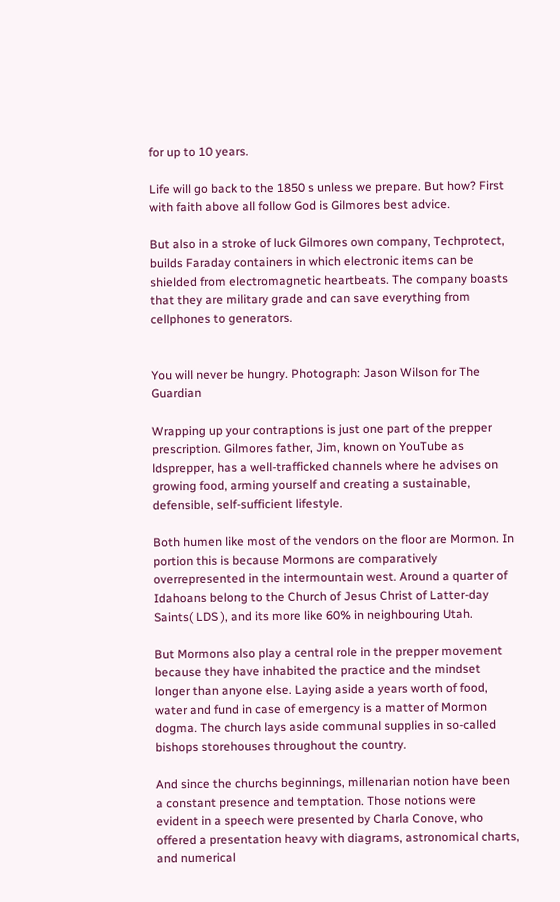for up to 10 years.

Life will go back to the 1850 s unless we prepare. But how? First with faith above all follow God is Gilmores best advice.

But also in a stroke of luck Gilmores own company, Techprotect, builds Faraday containers in which electronic items can be shielded from electromagnetic heartbeats. The company boasts that they are military grade and can save everything from cellphones to generators.


You will never be hungry. Photograph: Jason Wilson for The Guardian

Wrapping up your contraptions is just one part of the prepper prescription. Gilmores father, Jim, known on YouTube as ldsprepper, has a well-trafficked channels where he advises on growing food, arming yourself and creating a sustainable, defensible, self-sufficient lifestyle.

Both humen like most of the vendors on the floor are Mormon. In portion this is because Mormons are comparatively overrepresented in the intermountain west. Around a quarter of Idahoans belong to the Church of Jesus Christ of Latter-day Saints( LDS ), and its more like 60% in neighbouring Utah.

But Mormons also play a central role in the prepper movement because they have inhabited the practice and the mindset longer than anyone else. Laying aside a years worth of food, water and fund in case of emergency is a matter of Mormon dogma. The church lays aside communal supplies in so-called bishops storehouses throughout the country.

And since the churchs beginnings, millenarian notion have been a constant presence and temptation. Those notions were evident in a speech were presented by Charla Conove, who offered a presentation heavy with diagrams, astronomical charts, and numerical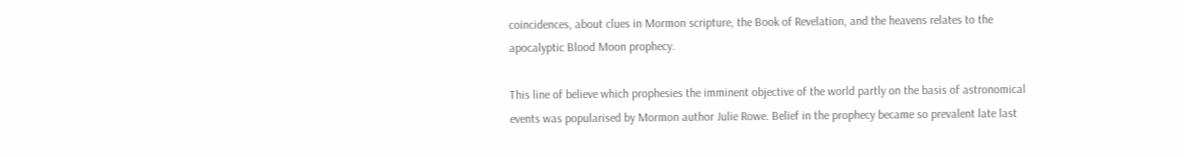coincidences, about clues in Mormon scripture, the Book of Revelation, and the heavens relates to the apocalyptic Blood Moon prophecy.

This line of believe which prophesies the imminent objective of the world partly on the basis of astronomical events was popularised by Mormon author Julie Rowe. Belief in the prophecy became so prevalent late last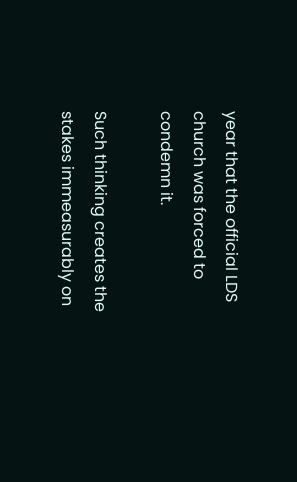year that the official LDS church was forced to condemn it.

Such thinking creates the stakes immeasurably on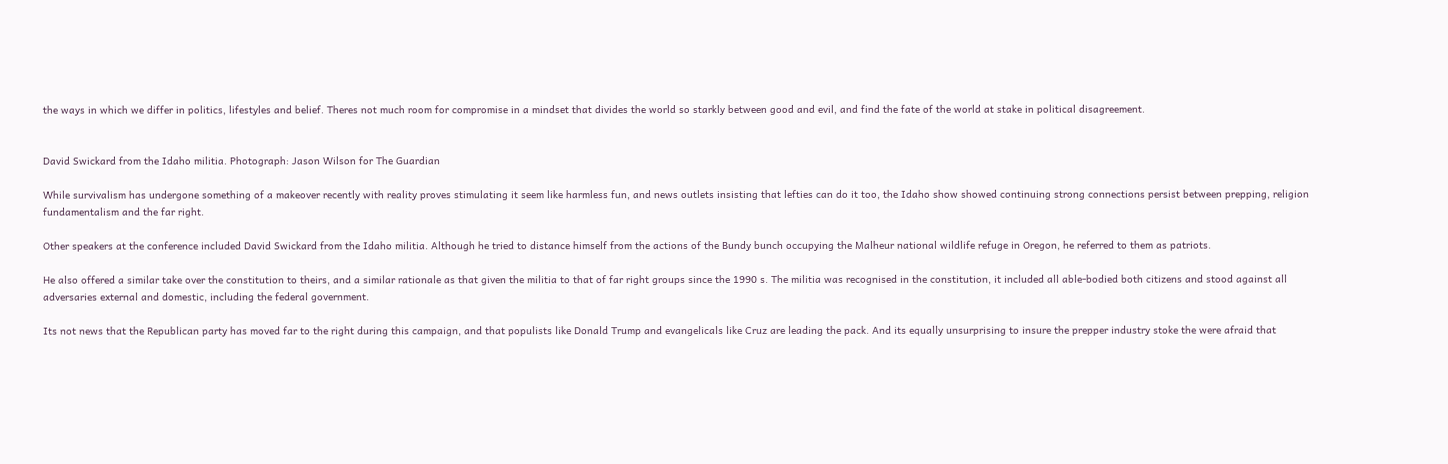the ways in which we differ in politics, lifestyles and belief. Theres not much room for compromise in a mindset that divides the world so starkly between good and evil, and find the fate of the world at stake in political disagreement.


David Swickard from the Idaho militia. Photograph: Jason Wilson for The Guardian

While survivalism has undergone something of a makeover recently with reality proves stimulating it seem like harmless fun, and news outlets insisting that lefties can do it too, the Idaho show showed continuing strong connections persist between prepping, religion fundamentalism and the far right.

Other speakers at the conference included David Swickard from the Idaho militia. Although he tried to distance himself from the actions of the Bundy bunch occupying the Malheur national wildlife refuge in Oregon, he referred to them as patriots.

He also offered a similar take over the constitution to theirs, and a similar rationale as that given the militia to that of far right groups since the 1990 s. The militia was recognised in the constitution, it included all able-bodied both citizens and stood against all adversaries external and domestic, including the federal government.

Its not news that the Republican party has moved far to the right during this campaign, and that populists like Donald Trump and evangelicals like Cruz are leading the pack. And its equally unsurprising to insure the prepper industry stoke the were afraid that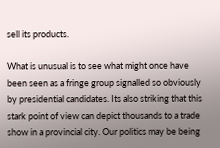sell its products.

What is unusual is to see what might once have been seen as a fringe group signalled so obviously by presidential candidates. Its also striking that this stark point of view can depict thousands to a trade show in a provincial city. Our politics may be being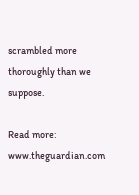scrambled more thoroughly than we suppose.

Read more: www.theguardian.com